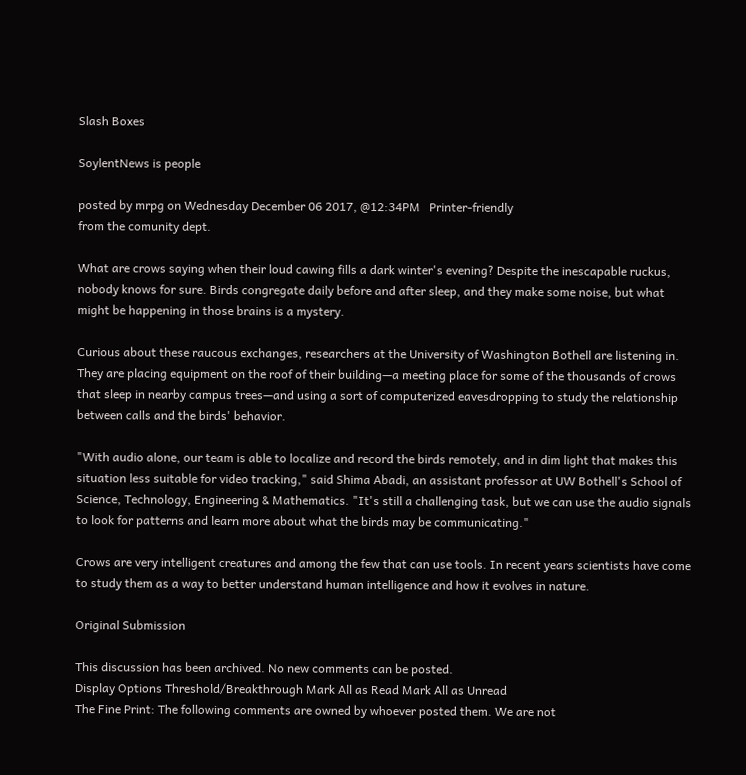Slash Boxes

SoylentNews is people

posted by mrpg on Wednesday December 06 2017, @12:34PM   Printer-friendly
from the comunity dept.

What are crows saying when their loud cawing fills a dark winter's evening? Despite the inescapable ruckus, nobody knows for sure. Birds congregate daily before and after sleep, and they make some noise, but what might be happening in those brains is a mystery.

Curious about these raucous exchanges, researchers at the University of Washington Bothell are listening in. They are placing equipment on the roof of their building—a meeting place for some of the thousands of crows that sleep in nearby campus trees—and using a sort of computerized eavesdropping to study the relationship between calls and the birds' behavior.

"With audio alone, our team is able to localize and record the birds remotely, and in dim light that makes this situation less suitable for video tracking," said Shima Abadi, an assistant professor at UW Bothell's School of Science, Technology, Engineering & Mathematics. "It's still a challenging task, but we can use the audio signals to look for patterns and learn more about what the birds may be communicating."

Crows are very intelligent creatures and among the few that can use tools. In recent years scientists have come to study them as a way to better understand human intelligence and how it evolves in nature.

Original Submission

This discussion has been archived. No new comments can be posted.
Display Options Threshold/Breakthrough Mark All as Read Mark All as Unread
The Fine Print: The following comments are owned by whoever posted them. We are not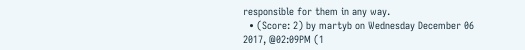responsible for them in any way.
  • (Score: 2) by martyb on Wednesday December 06 2017, @02:09PM (1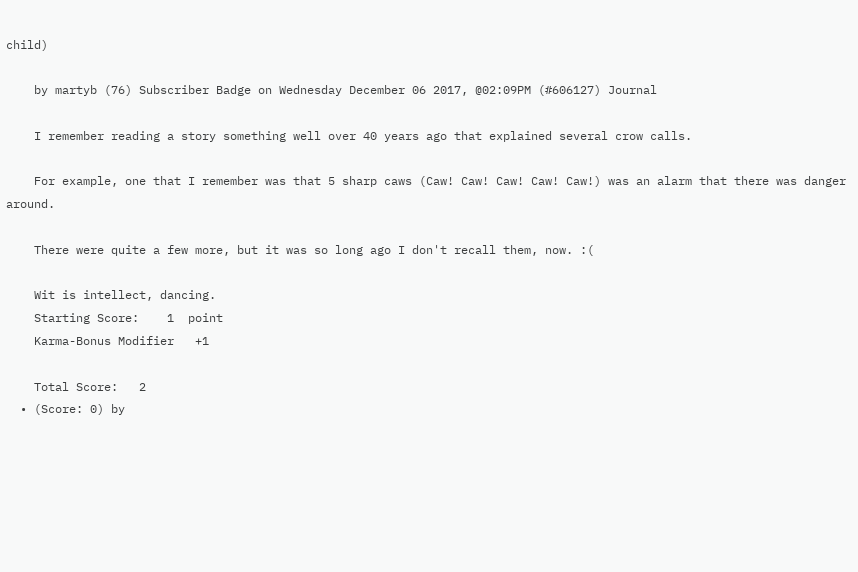child)

    by martyb (76) Subscriber Badge on Wednesday December 06 2017, @02:09PM (#606127) Journal

    I remember reading a story something well over 40 years ago that explained several crow calls.

    For example, one that I remember was that 5 sharp caws (Caw! Caw! Caw! Caw! Caw!) was an alarm that there was danger around.

    There were quite a few more, but it was so long ago I don't recall them, now. :(

    Wit is intellect, dancing.
    Starting Score:    1  point
    Karma-Bonus Modifier   +1

    Total Score:   2
  • (Score: 0) by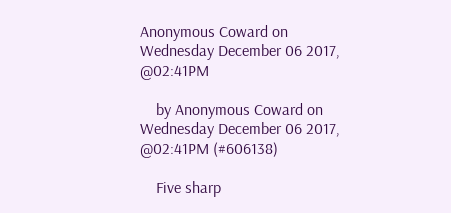Anonymous Coward on Wednesday December 06 2017, @02:41PM

    by Anonymous Coward on Wednesday December 06 2017, @02:41PM (#606138)

    Five sharp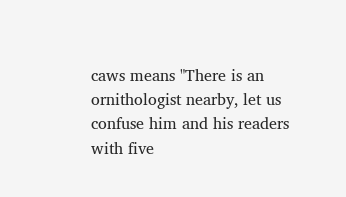caws means "There is an ornithologist nearby, let us confuse him and his readers with five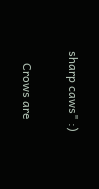sharp caws" :)

    Crows are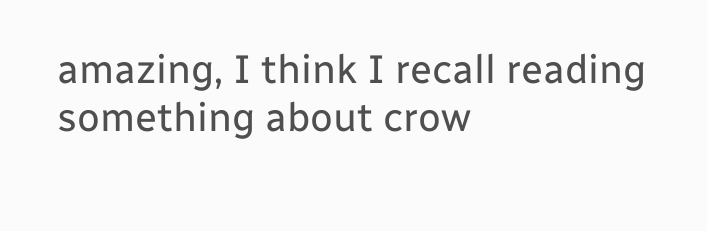amazing, I think I recall reading something about crow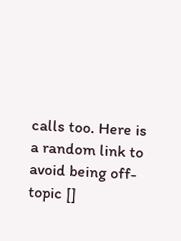calls too. Here is a random link to avoid being off-topic []